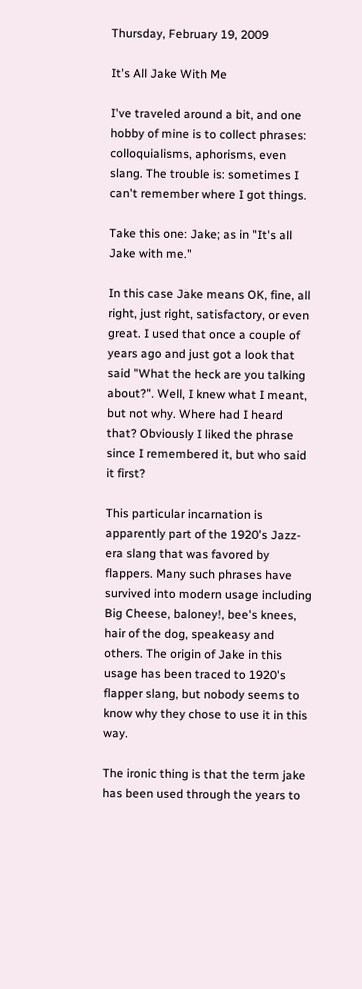Thursday, February 19, 2009

It's All Jake With Me

I've traveled around a bit, and one hobby of mine is to collect phrases: colloquialisms, aphorisms, even slang. The trouble is: sometimes I can't remember where I got things.

Take this one: Jake; as in "It's all Jake with me."

In this case Jake means OK, fine, all right, just right, satisfactory, or even great. I used that once a couple of years ago and just got a look that said "What the heck are you talking about?". Well, I knew what I meant, but not why. Where had I heard that? Obviously I liked the phrase since I remembered it, but who said it first?

This particular incarnation is apparently part of the 1920's Jazz-era slang that was favored by flappers. Many such phrases have survived into modern usage including Big Cheese, baloney!, bee's knees, hair of the dog, speakeasy and others. The origin of Jake in this usage has been traced to 1920's flapper slang, but nobody seems to know why they chose to use it in this way.

The ironic thing is that the term jake has been used through the years to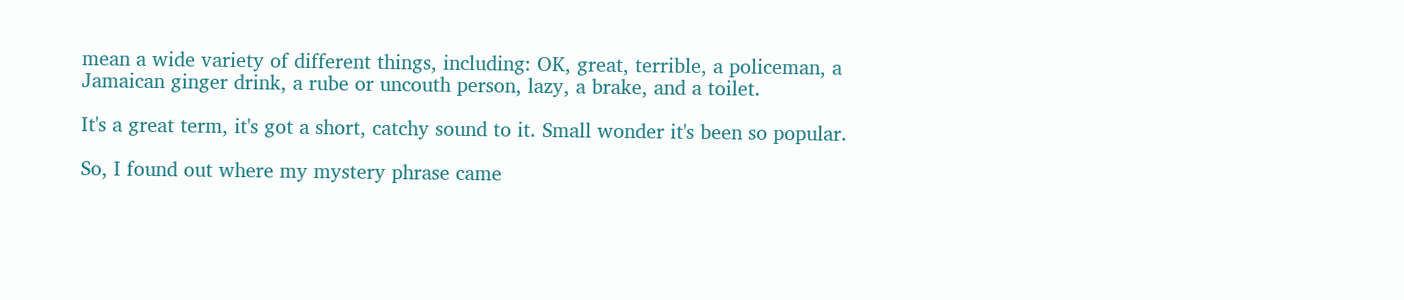mean a wide variety of different things, including: OK, great, terrible, a policeman, a Jamaican ginger drink, a rube or uncouth person, lazy, a brake, and a toilet.

It's a great term, it's got a short, catchy sound to it. Small wonder it's been so popular.

So, I found out where my mystery phrase came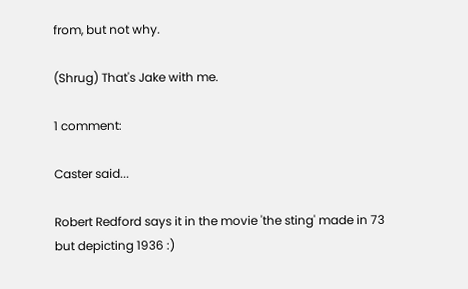from, but not why.

(Shrug) That's Jake with me.

1 comment:

Caster said...

Robert Redford says it in the movie 'the sting' made in 73 but depicting 1936 :)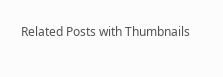Related Posts with Thumbnails